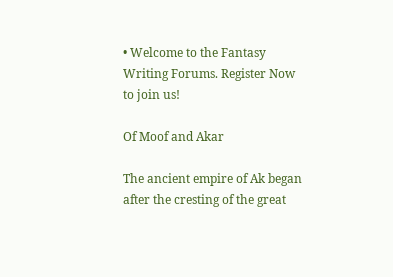• Welcome to the Fantasy Writing Forums. Register Now to join us!

Of Moof and Akar

The ancient empire of Ak began after the cresting of the great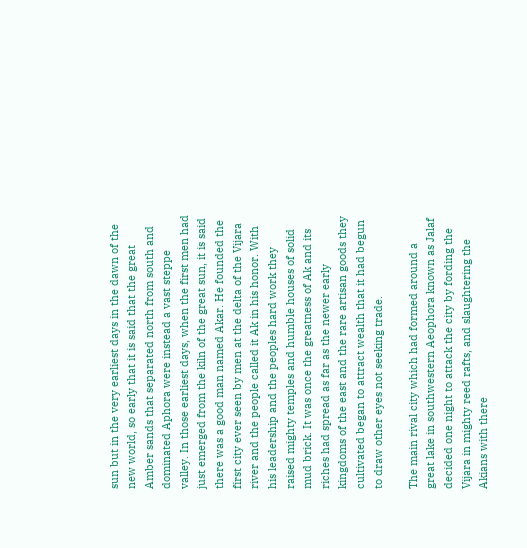sun but in the very earliest days in the dawn of the new world, so early that it is said that the great Amber sands that separated north from south and dominated Aphora were instead a vast steppe valley. In those earliest days, when the first men had just emerged from the kiln of the great sun, it is said there was a good man named Akar. He founded the first city ever seen by men at the delta of the Vijara river and the people called it Ak in his honor. With his leadership and the peoples hard work they raised mighty temples and humble houses of solid mud brick. It was once the greatness of Ak and its riches had spread as far as the newer early kingdoms of the east and the rare artisan goods they cultivated began to attract wealth that it had begun to draw other eyes not seeking trade.

The main rival city which had formed around a great lake in southwestern Aeophora known as Jalaf decided one night to attack the city by fording the Vijara in mighty reed rafts, and slaughtering the Akians with there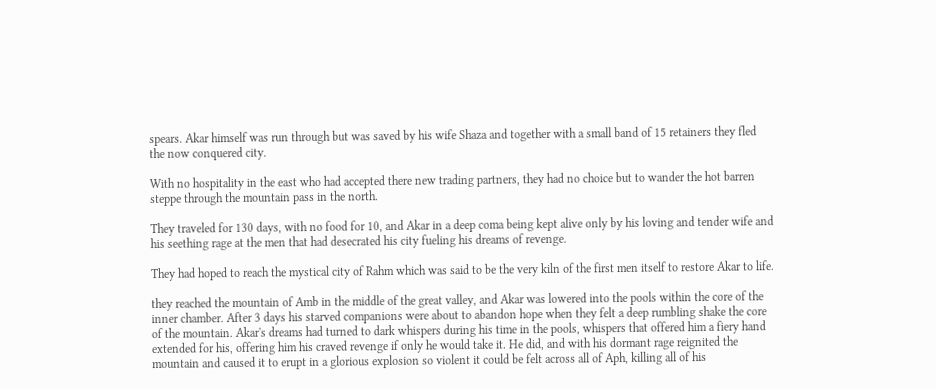spears. Akar himself was run through but was saved by his wife Shaza and together with a small band of 15 retainers they fled the now conquered city.

With no hospitality in the east who had accepted there new trading partners, they had no choice but to wander the hot barren steppe through the mountain pass in the north.

They traveled for 130 days, with no food for 10, and Akar in a deep coma being kept alive only by his loving and tender wife and his seething rage at the men that had desecrated his city fueling his dreams of revenge.

They had hoped to reach the mystical city of Rahm which was said to be the very kiln of the first men itself to restore Akar to life.

they reached the mountain of Amb in the middle of the great valley, and Akar was lowered into the pools within the core of the inner chamber. After 3 days his starved companions were about to abandon hope when they felt a deep rumbling shake the core of the mountain. Akar's dreams had turned to dark whispers during his time in the pools, whispers that offered him a fiery hand extended for his, offering him his craved revenge if only he would take it. He did, and with his dormant rage reignited the mountain and caused it to erupt in a glorious explosion so violent it could be felt across all of Aph, killing all of his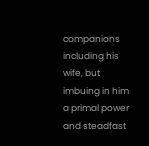companions including his wife, but imbuing in him a primal power and steadfast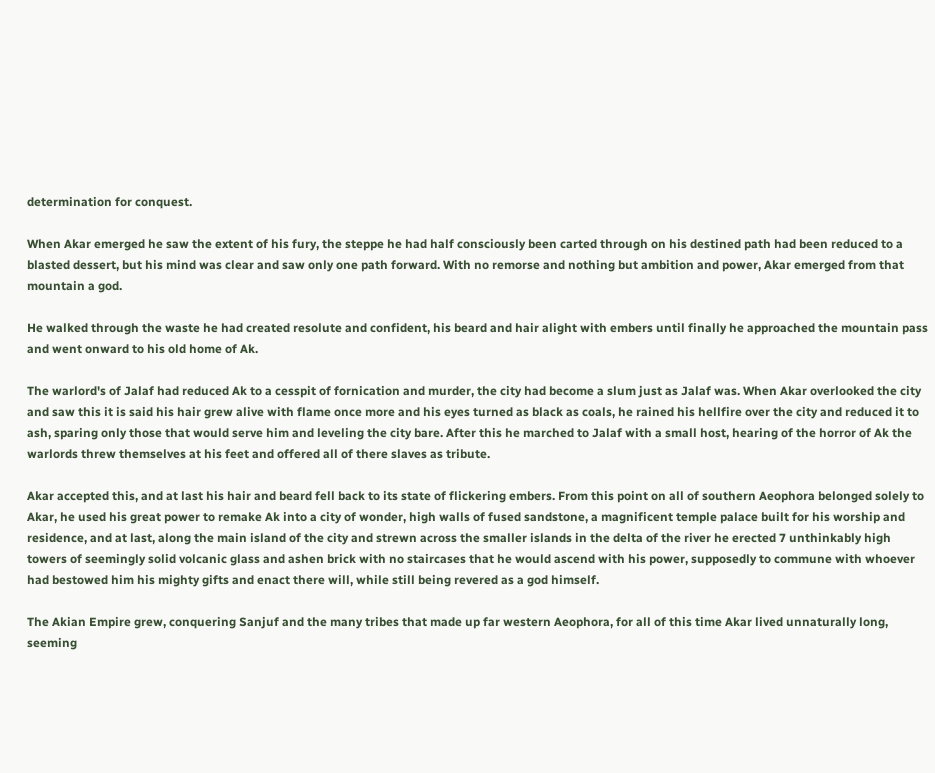determination for conquest.

When Akar emerged he saw the extent of his fury, the steppe he had half consciously been carted through on his destined path had been reduced to a blasted dessert, but his mind was clear and saw only one path forward. With no remorse and nothing but ambition and power, Akar emerged from that mountain a god.

He walked through the waste he had created resolute and confident, his beard and hair alight with embers until finally he approached the mountain pass and went onward to his old home of Ak.

The warlord's of Jalaf had reduced Ak to a cesspit of fornication and murder, the city had become a slum just as Jalaf was. When Akar overlooked the city and saw this it is said his hair grew alive with flame once more and his eyes turned as black as coals, he rained his hellfire over the city and reduced it to ash, sparing only those that would serve him and leveling the city bare. After this he marched to Jalaf with a small host, hearing of the horror of Ak the warlords threw themselves at his feet and offered all of there slaves as tribute.

Akar accepted this, and at last his hair and beard fell back to its state of flickering embers. From this point on all of southern Aeophora belonged solely to Akar, he used his great power to remake Ak into a city of wonder, high walls of fused sandstone, a magnificent temple palace built for his worship and residence, and at last, along the main island of the city and strewn across the smaller islands in the delta of the river he erected 7 unthinkably high towers of seemingly solid volcanic glass and ashen brick with no staircases that he would ascend with his power, supposedly to commune with whoever had bestowed him his mighty gifts and enact there will, while still being revered as a god himself.

The Akian Empire grew, conquering Sanjuf and the many tribes that made up far western Aeophora, for all of this time Akar lived unnaturally long, seeming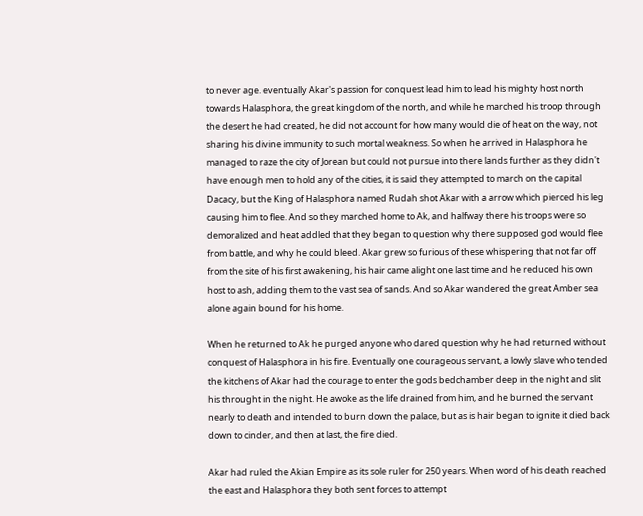to never age. eventually Akar's passion for conquest lead him to lead his mighty host north towards Halasphora, the great kingdom of the north, and while he marched his troop through the desert he had created, he did not account for how many would die of heat on the way, not sharing his divine immunity to such mortal weakness. So when he arrived in Halasphora he managed to raze the city of Jorean but could not pursue into there lands further as they didn't have enough men to hold any of the cities, it is said they attempted to march on the capital Dacacy, but the King of Halasphora named Rudah shot Akar with a arrow which pierced his leg causing him to flee. And so they marched home to Ak, and halfway there his troops were so demoralized and heat addled that they began to question why there supposed god would flee from battle, and why he could bleed. Akar grew so furious of these whispering that not far off from the site of his first awakening, his hair came alight one last time and he reduced his own host to ash, adding them to the vast sea of sands. And so Akar wandered the great Amber sea alone again bound for his home.

When he returned to Ak he purged anyone who dared question why he had returned without conquest of Halasphora in his fire. Eventually one courageous servant, a lowly slave who tended the kitchens of Akar had the courage to enter the gods bedchamber deep in the night and slit his throught in the night. He awoke as the life drained from him, and he burned the servant nearly to death and intended to burn down the palace, but as is hair began to ignite it died back down to cinder, and then at last, the fire died.

Akar had ruled the Akian Empire as its sole ruler for 250 years. When word of his death reached the east and Halasphora they both sent forces to attempt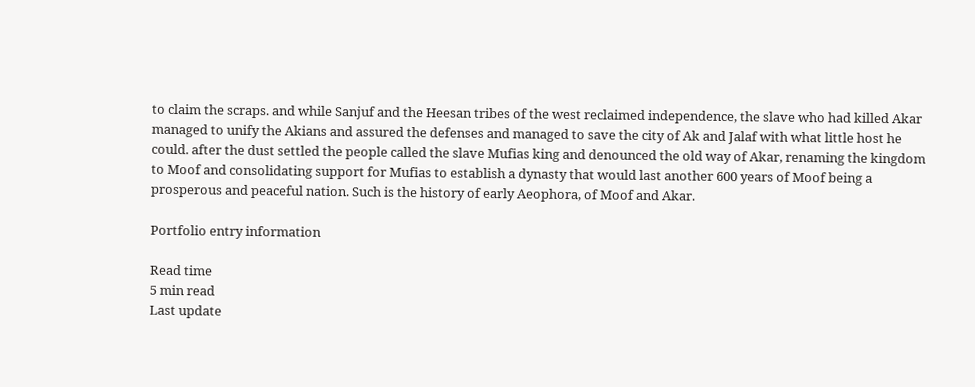to claim the scraps. and while Sanjuf and the Heesan tribes of the west reclaimed independence, the slave who had killed Akar managed to unify the Akians and assured the defenses and managed to save the city of Ak and Jalaf with what little host he could. after the dust settled the people called the slave Mufias king and denounced the old way of Akar, renaming the kingdom to Moof and consolidating support for Mufias to establish a dynasty that would last another 600 years of Moof being a prosperous and peaceful nation. Such is the history of early Aeophora, of Moof and Akar.

Portfolio entry information

Read time
5 min read
Last update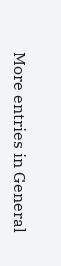More entries in General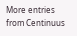More entries from Centinuus